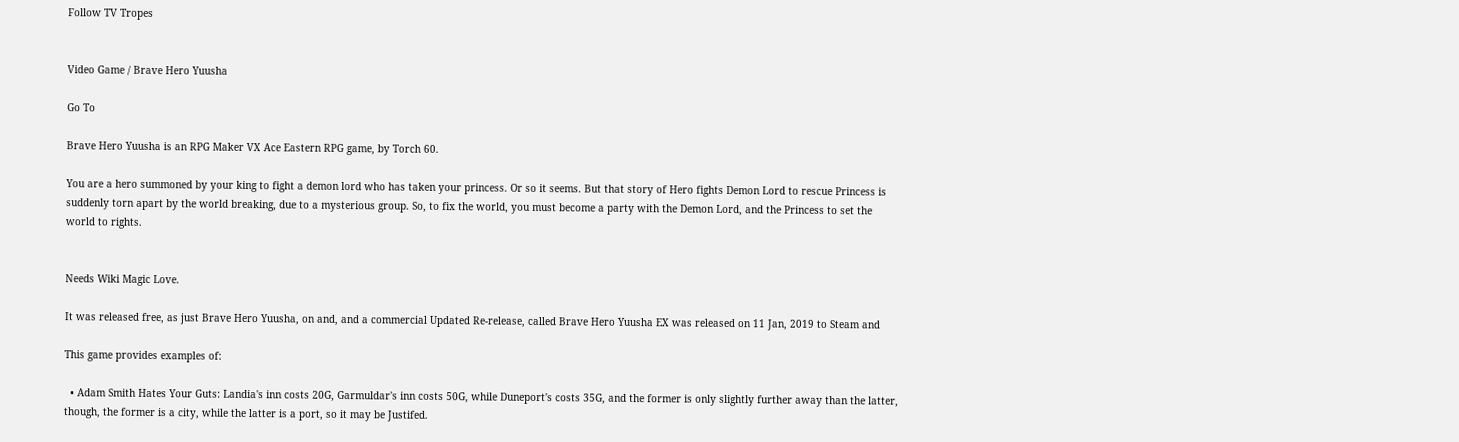Follow TV Tropes


Video Game / Brave Hero Yuusha

Go To

Brave Hero Yuusha is an RPG Maker VX Ace Eastern RPG game, by Torch 60.

You are a hero summoned by your king to fight a demon lord who has taken your princess. Or so it seems. But that story of Hero fights Demon Lord to rescue Princess is suddenly torn apart by the world breaking, due to a mysterious group. So, to fix the world, you must become a party with the Demon Lord, and the Princess to set the world to rights.


Needs Wiki Magic Love.

It was released free, as just Brave Hero Yuusha, on and, and a commercial Updated Re-release, called Brave Hero Yuusha EX was released on 11 Jan, 2019 to Steam and

This game provides examples of:

  • Adam Smith Hates Your Guts: Landia's inn costs 20G, Garmuldar's inn costs 50G, while Duneport's costs 35G, and the former is only slightly further away than the latter, though, the former is a city, while the latter is a port, so it may be Justifed.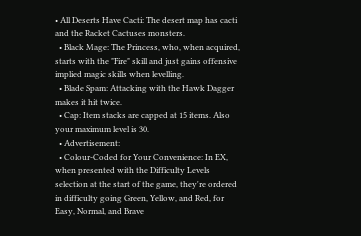• All Deserts Have Cacti: The desert map has cacti and the Racket Cactuses monsters.
  • Black Mage: The Princess, who, when acquired, starts with the "Fire" skill and just gains offensive implied magic skills when levelling.
  • Blade Spam: Attacking with the Hawk Dagger makes it hit twice.
  • Cap: Item stacks are capped at 15 items. Also your maximum level is 30.
  • Advertisement:
  • Colour-Coded for Your Convenience: In EX, when presented with the Difficulty Levels selection at the start of the game, they're ordered in difficulty going Green, Yellow, and Red, for Easy, Normal, and Brave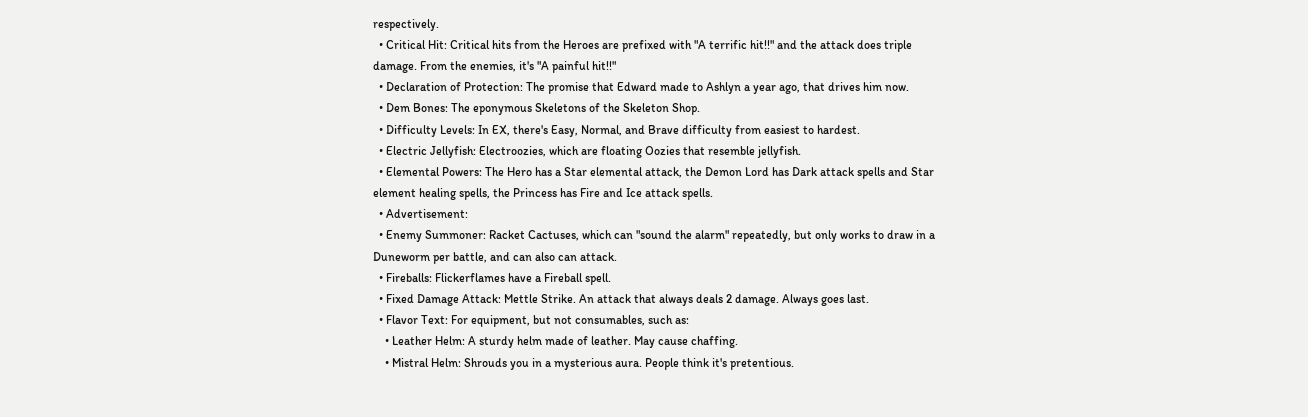respectively.
  • Critical Hit: Critical hits from the Heroes are prefixed with "A terrific hit!!" and the attack does triple damage. From the enemies, it's "A painful hit!!"
  • Declaration of Protection: The promise that Edward made to Ashlyn a year ago, that drives him now.
  • Dem Bones: The eponymous Skeletons of the Skeleton Shop.
  • Difficulty Levels: In EX, there's Easy, Normal, and Brave difficulty from easiest to hardest.
  • Electric Jellyfish: Electroozies, which are floating Oozies that resemble jellyfish.
  • Elemental Powers: The Hero has a Star elemental attack, the Demon Lord has Dark attack spells and Star element healing spells, the Princess has Fire and Ice attack spells.
  • Advertisement:
  • Enemy Summoner: Racket Cactuses, which can "sound the alarm" repeatedly, but only works to draw in a Duneworm per battle, and can also can attack.
  • Fireballs: Flickerflames have a Fireball spell.
  • Fixed Damage Attack: Mettle Strike. An attack that always deals 2 damage. Always goes last.
  • Flavor Text: For equipment, but not consumables, such as:
    • Leather Helm: A sturdy helm made of leather. May cause chaffing.
    • Mistral Helm: Shrouds you in a mysterious aura. People think it's pretentious.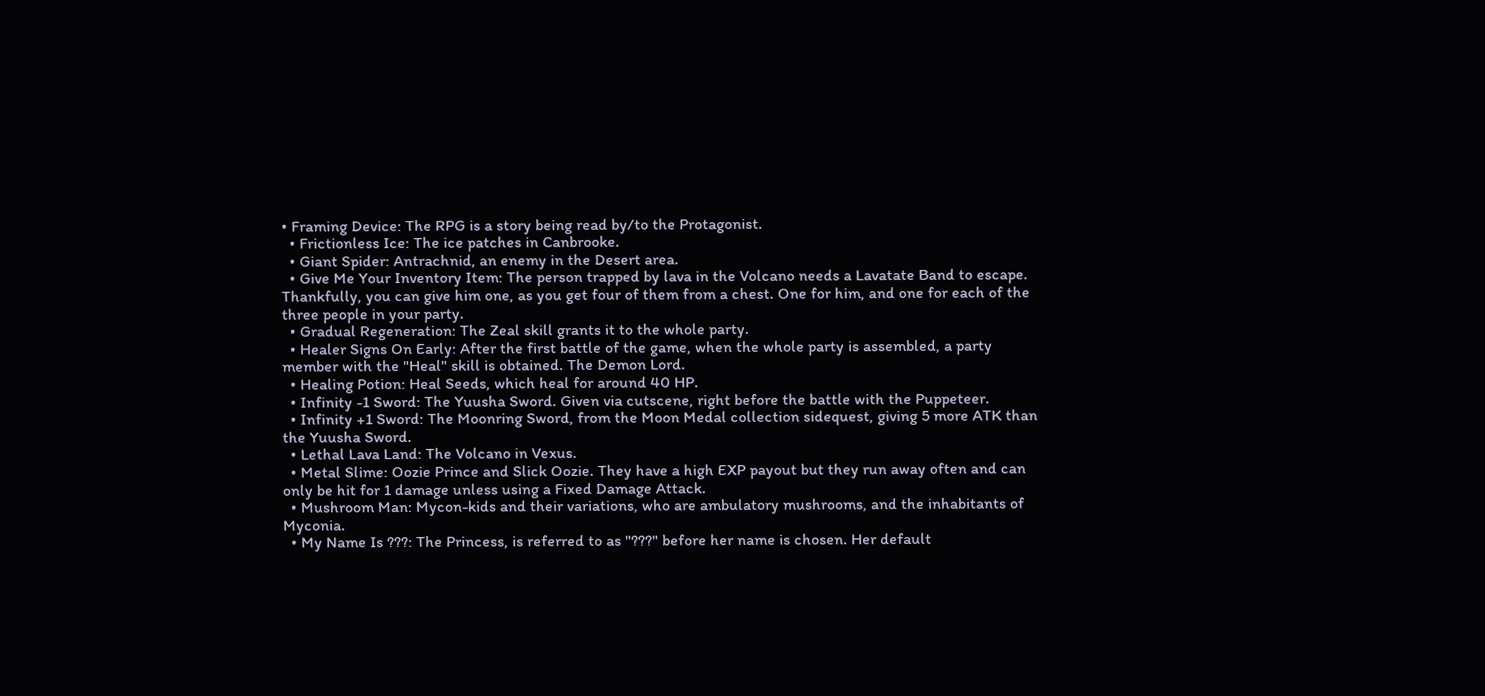• Framing Device: The RPG is a story being read by/to the Protagonist.
  • Frictionless Ice: The ice patches in Canbrooke.
  • Giant Spider: Antrachnid, an enemy in the Desert area.
  • Give Me Your Inventory Item: The person trapped by lava in the Volcano needs a Lavatate Band to escape. Thankfully, you can give him one, as you get four of them from a chest. One for him, and one for each of the three people in your party.
  • Gradual Regeneration: The Zeal skill grants it to the whole party.
  • Healer Signs On Early: After the first battle of the game, when the whole party is assembled, a party member with the "Heal" skill is obtained. The Demon Lord.
  • Healing Potion: Heal Seeds, which heal for around 40 HP.
  • Infinity -1 Sword: The Yuusha Sword. Given via cutscene, right before the battle with the Puppeteer.
  • Infinity +1 Sword: The Moonring Sword, from the Moon Medal collection sidequest, giving 5 more ATK than the Yuusha Sword.
  • Lethal Lava Land: The Volcano in Vexus.
  • Metal Slime: Oozie Prince and Slick Oozie. They have a high EXP payout but they run away often and can only be hit for 1 damage unless using a Fixed Damage Attack.
  • Mushroom Man: Mycon-kids and their variations, who are ambulatory mushrooms, and the inhabitants of Myconia.
  • My Name Is ???: The Princess, is referred to as "???" before her name is chosen. Her default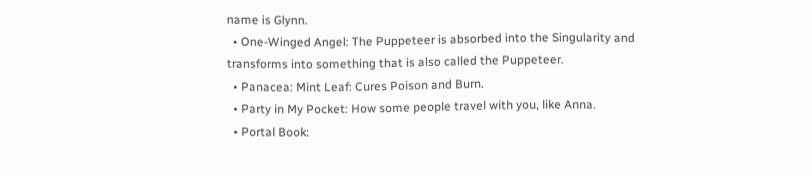name is Glynn.
  • One-Winged Angel: The Puppeteer is absorbed into the Singularity and transforms into something that is also called the Puppeteer.
  • Panacea: Mint Leaf: Cures Poison and Burn.
  • Party in My Pocket: How some people travel with you, like Anna.
  • Portal Book: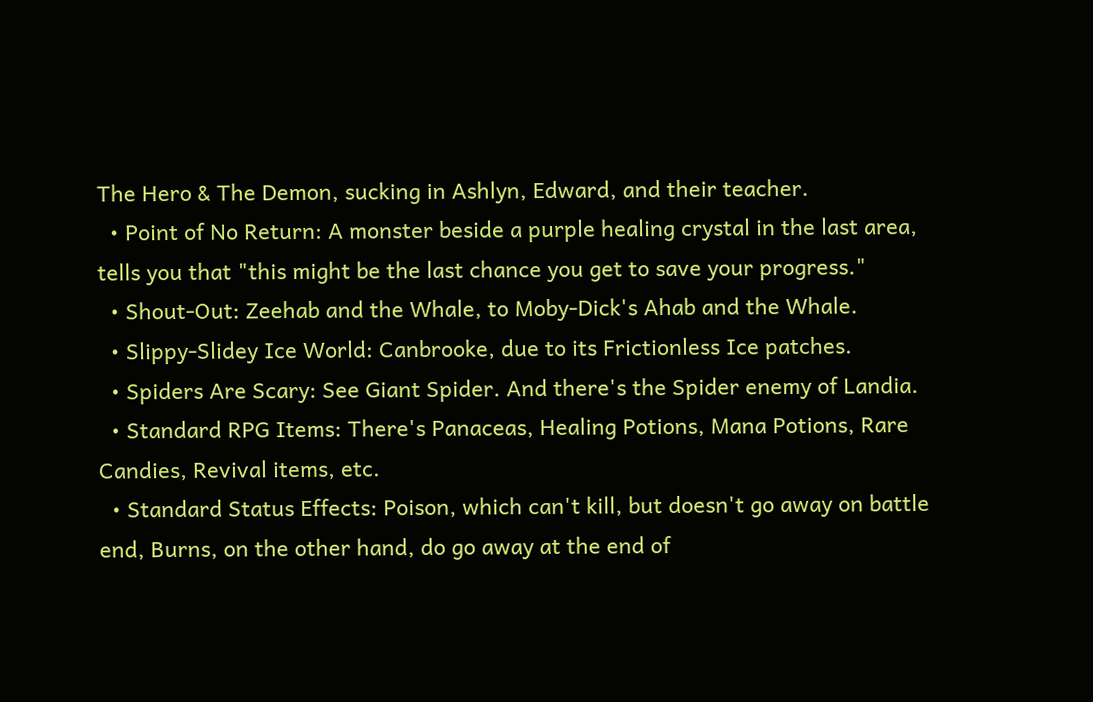The Hero & The Demon, sucking in Ashlyn, Edward, and their teacher.
  • Point of No Return: A monster beside a purple healing crystal in the last area, tells you that "this might be the last chance you get to save your progress."
  • Shout-Out: Zeehab and the Whale, to Moby-Dick's Ahab and the Whale.
  • Slippy-Slidey Ice World: Canbrooke, due to its Frictionless Ice patches.
  • Spiders Are Scary: See Giant Spider. And there's the Spider enemy of Landia.
  • Standard RPG Items: There's Panaceas, Healing Potions, Mana Potions, Rare Candies, Revival items, etc.
  • Standard Status Effects: Poison, which can't kill, but doesn't go away on battle end, Burns, on the other hand, do go away at the end of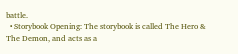battle.
  • Storybook Opening: The storybook is called The Hero & The Demon, and acts as a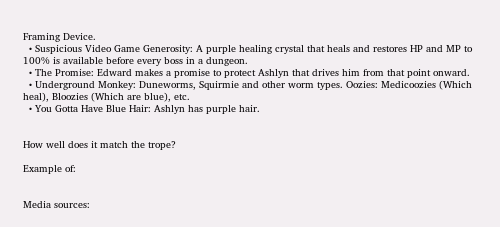Framing Device.
  • Suspicious Video Game Generosity: A purple healing crystal that heals and restores HP and MP to 100% is available before every boss in a dungeon.
  • The Promise: Edward makes a promise to protect Ashlyn that drives him from that point onward.
  • Underground Monkey: Duneworms, Squirmie and other worm types. Oozies: Medicoozies (Which heal), Bloozies (Which are blue), etc.
  • You Gotta Have Blue Hair: Ashlyn has purple hair.


How well does it match the trope?

Example of:


Media sources: